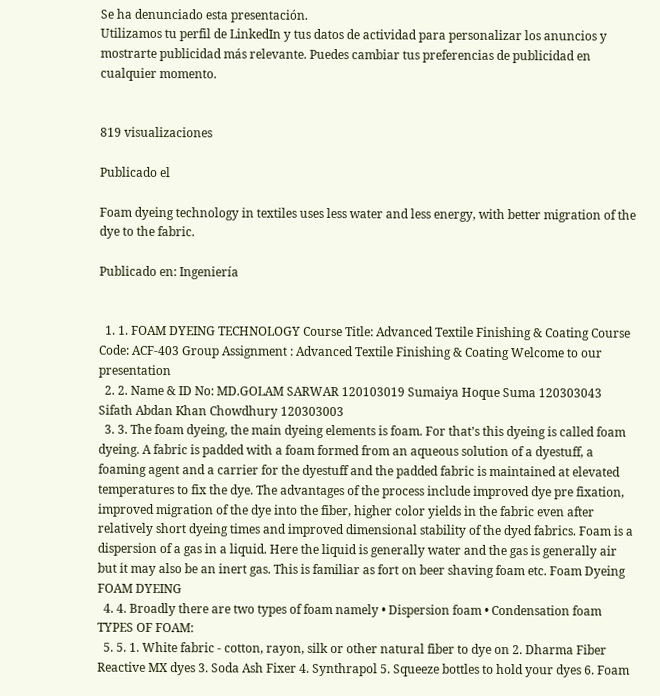Se ha denunciado esta presentación.
Utilizamos tu perfil de LinkedIn y tus datos de actividad para personalizar los anuncios y mostrarte publicidad más relevante. Puedes cambiar tus preferencias de publicidad en cualquier momento.


819 visualizaciones

Publicado el

Foam dyeing technology in textiles uses less water and less energy, with better migration of the dye to the fabric.

Publicado en: Ingeniería


  1. 1. FOAM DYEING TECHNOLOGY Course Title: Advanced Textile Finishing & Coating Course Code: ACF-403 Group Assignment : Advanced Textile Finishing & Coating Welcome to our presentation
  2. 2. Name & ID No: MD.GOLAM SARWAR 120103019 Sumaiya Hoque Suma 120303043 Sifath Abdan Khan Chowdhury 120303003
  3. 3. The foam dyeing, the main dyeing elements is foam. For that’s this dyeing is called foam dyeing. A fabric is padded with a foam formed from an aqueous solution of a dyestuff, a foaming agent and a carrier for the dyestuff and the padded fabric is maintained at elevated temperatures to fix the dye. The advantages of the process include improved dye pre fixation, improved migration of the dye into the fiber, higher color yields in the fabric even after relatively short dyeing times and improved dimensional stability of the dyed fabrics. Foam is a dispersion of a gas in a liquid. Here the liquid is generally water and the gas is generally air but it may also be an inert gas. This is familiar as fort on beer shaving foam etc. Foam Dyeing FOAM DYEING
  4. 4. Broadly there are two types of foam namely • Dispersion foam • Condensation foam TYPES OF FOAM:
  5. 5. 1. White fabric - cotton, rayon, silk or other natural fiber to dye on 2. Dharma Fiber Reactive MX dyes 3. Soda Ash Fixer 4. Synthrapol 5. Squeeze bottles to hold your dyes 6. Foam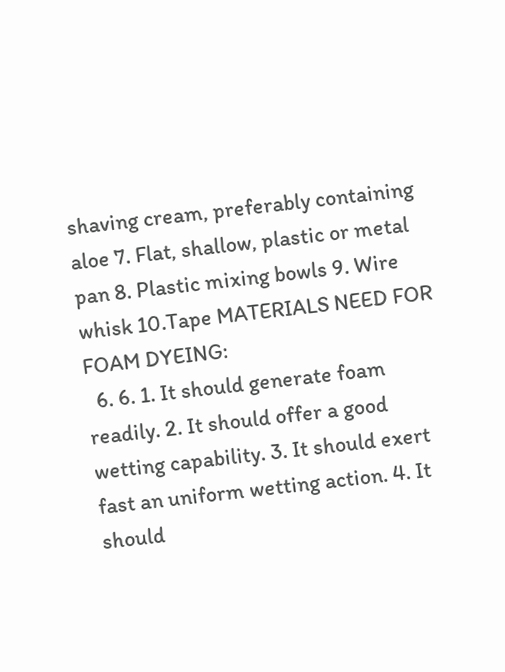shaving cream, preferably containing aloe 7. Flat, shallow, plastic or metal pan 8. Plastic mixing bowls 9. Wire whisk 10.Tape MATERIALS NEED FOR FOAM DYEING:
  6. 6. 1. It should generate foam readily. 2. It should offer a good wetting capability. 3. It should exert fast an uniform wetting action. 4. It should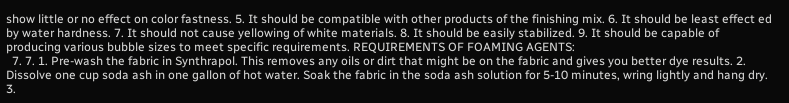show little or no effect on color fastness. 5. It should be compatible with other products of the finishing mix. 6. It should be least effect ed by water hardness. 7. It should not cause yellowing of white materials. 8. It should be easily stabilized. 9. It should be capable of producing various bubble sizes to meet specific requirements. REQUIREMENTS OF FOAMING AGENTS:
  7. 7. 1. Pre-wash the fabric in Synthrapol. This removes any oils or dirt that might be on the fabric and gives you better dye results. 2. Dissolve one cup soda ash in one gallon of hot water. Soak the fabric in the soda ash solution for 5-10 minutes, wring lightly and hang dry. 3.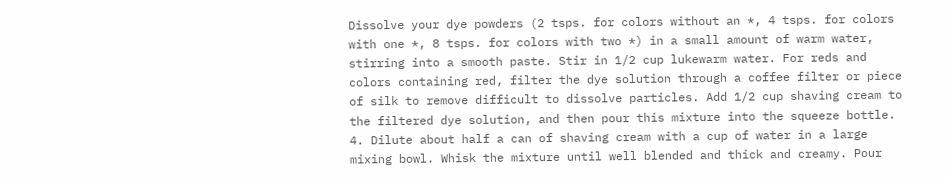Dissolve your dye powders (2 tsps. for colors without an *, 4 tsps. for colors with one *, 8 tsps. for colors with two *) in a small amount of warm water, stirring into a smooth paste. Stir in 1/2 cup lukewarm water. For reds and colors containing red, filter the dye solution through a coffee filter or piece of silk to remove difficult to dissolve particles. Add 1/2 cup shaving cream to the filtered dye solution, and then pour this mixture into the squeeze bottle. 4. Dilute about half a can of shaving cream with a cup of water in a large mixing bowl. Whisk the mixture until well blended and thick and creamy. Pour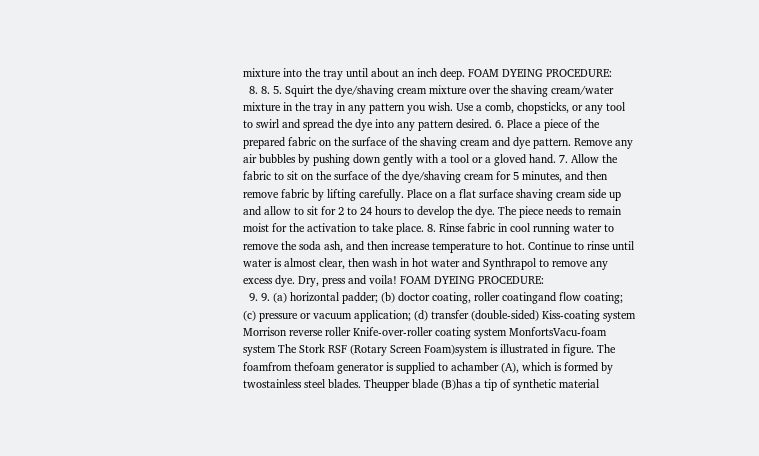mixture into the tray until about an inch deep. FOAM DYEING PROCEDURE:
  8. 8. 5. Squirt the dye/shaving cream mixture over the shaving cream/water mixture in the tray in any pattern you wish. Use a comb, chopsticks, or any tool to swirl and spread the dye into any pattern desired. 6. Place a piece of the prepared fabric on the surface of the shaving cream and dye pattern. Remove any air bubbles by pushing down gently with a tool or a gloved hand. 7. Allow the fabric to sit on the surface of the dye/shaving cream for 5 minutes, and then remove fabric by lifting carefully. Place on a flat surface shaving cream side up and allow to sit for 2 to 24 hours to develop the dye. The piece needs to remain moist for the activation to take place. 8. Rinse fabric in cool running water to remove the soda ash, and then increase temperature to hot. Continue to rinse until water is almost clear, then wash in hot water and Synthrapol to remove any excess dye. Dry, press and voila! FOAM DYEING PROCEDURE:
  9. 9. (a) horizontal padder; (b) doctor coating, roller coatingand flow coating; (c) pressure or vacuum application; (d) transfer (double-sided) Kiss-coating system Morrison reverse roller Knife-over-roller coating system MonfortsVacu-foam system The Stork RSF (Rotary Screen Foam)system is illustrated in figure. The foamfrom thefoam generator is supplied to achamber (A), which is formed by twostainless steel blades. Theupper blade (B)has a tip of synthetic material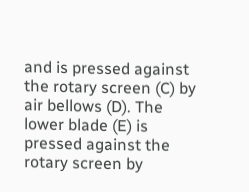and is pressed against the rotary screen (C) by air bellows (D). The lower blade (E) is pressed against the rotary screen by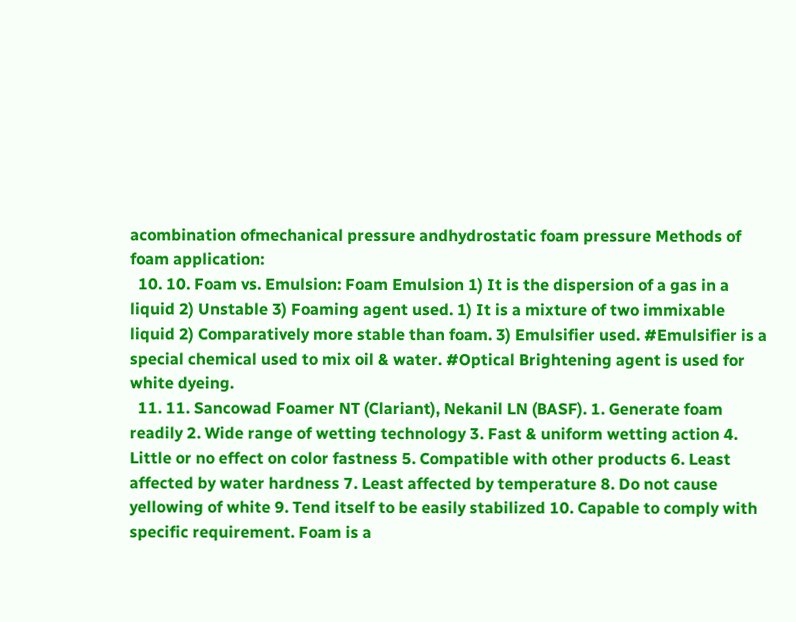acombination ofmechanical pressure andhydrostatic foam pressure Methods of foam application:
  10. 10. Foam vs. Emulsion: Foam Emulsion 1) It is the dispersion of a gas in a liquid 2) Unstable 3) Foaming agent used. 1) It is a mixture of two immixable liquid 2) Comparatively more stable than foam. 3) Emulsifier used. #Emulsifier is a special chemical used to mix oil & water. #Optical Brightening agent is used for white dyeing.
  11. 11. Sancowad Foamer NT (Clariant), Nekanil LN (BASF). 1. Generate foam readily 2. Wide range of wetting technology 3. Fast & uniform wetting action 4. Little or no effect on color fastness 5. Compatible with other products 6. Least affected by water hardness 7. Least affected by temperature 8. Do not cause yellowing of white 9. Tend itself to be easily stabilized 10. Capable to comply with specific requirement. Foam is a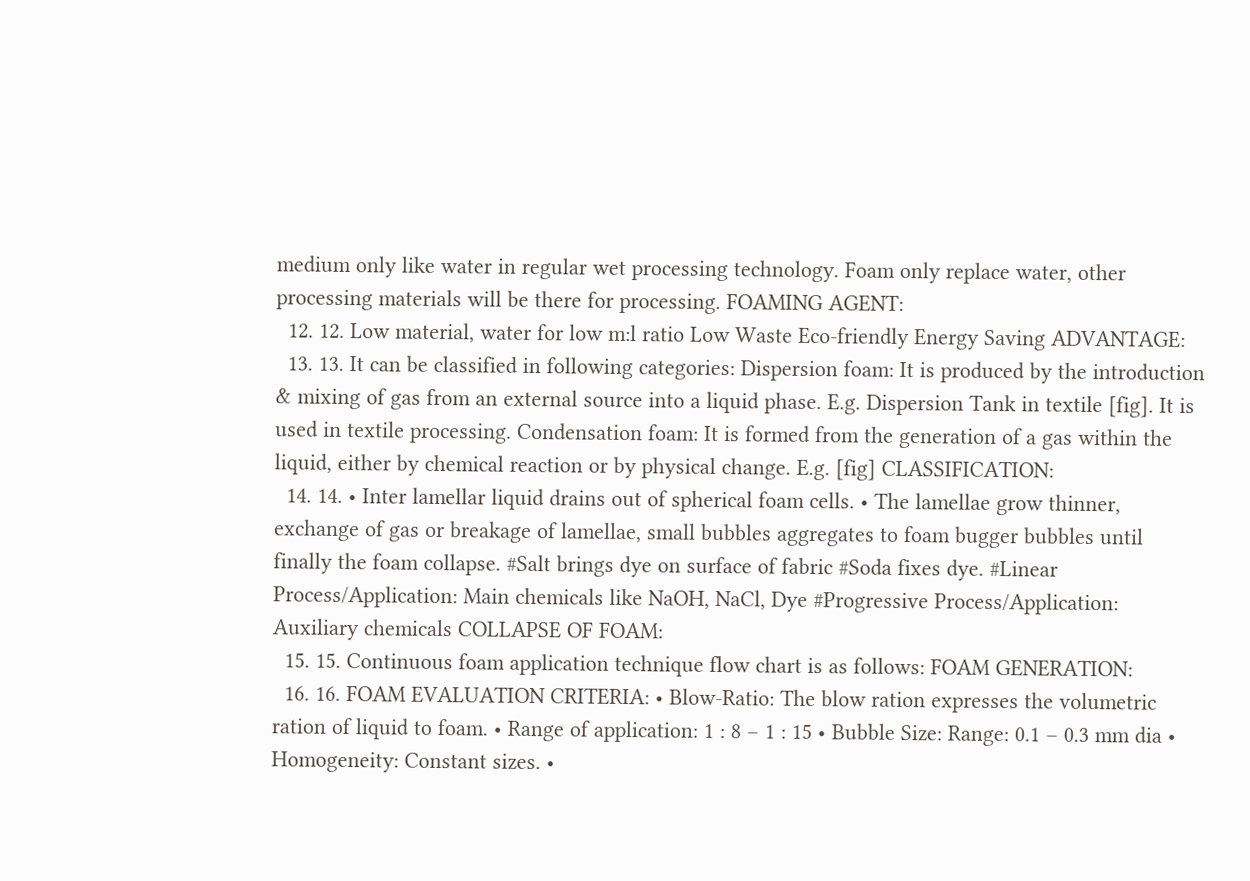medium only like water in regular wet processing technology. Foam only replace water, other processing materials will be there for processing. FOAMING AGENT:
  12. 12. Low material, water for low m:l ratio Low Waste Eco-friendly Energy Saving ADVANTAGE:
  13. 13. It can be classified in following categories: Dispersion foam: It is produced by the introduction & mixing of gas from an external source into a liquid phase. E.g. Dispersion Tank in textile [fig]. It is used in textile processing. Condensation foam: It is formed from the generation of a gas within the liquid, either by chemical reaction or by physical change. E.g. [fig] CLASSIFICATION:
  14. 14. • Inter lamellar liquid drains out of spherical foam cells. • The lamellae grow thinner, exchange of gas or breakage of lamellae, small bubbles aggregates to foam bugger bubbles until finally the foam collapse. #Salt brings dye on surface of fabric #Soda fixes dye. #Linear Process/Application: Main chemicals like NaOH, NaCl, Dye #Progressive Process/Application: Auxiliary chemicals COLLAPSE OF FOAM:
  15. 15. Continuous foam application technique flow chart is as follows: FOAM GENERATION:
  16. 16. FOAM EVALUATION CRITERIA: • Blow-Ratio: The blow ration expresses the volumetric ration of liquid to foam. • Range of application: 1 : 8 – 1 : 15 • Bubble Size: Range: 0.1 – 0.3 mm dia • Homogeneity: Constant sizes. •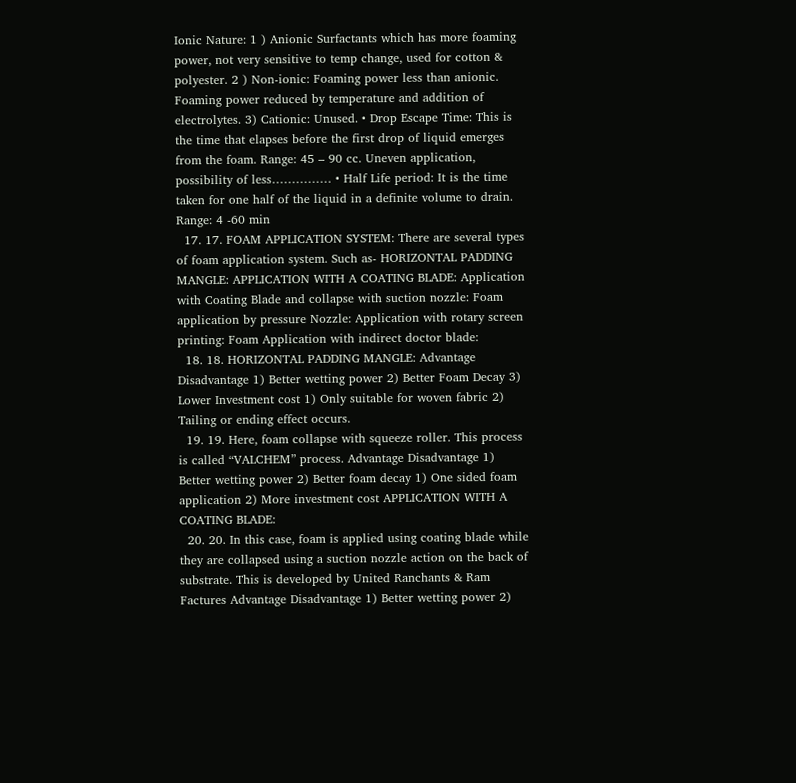Ionic Nature: 1 ) Anionic Surfactants which has more foaming power, not very sensitive to temp change, used for cotton & polyester. 2 ) Non-ionic: Foaming power less than anionic. Foaming power reduced by temperature and addition of electrolytes. 3) Cationic: Unused. • Drop Escape Time: This is the time that elapses before the first drop of liquid emerges from the foam. Range: 45 – 90 cc. Uneven application, possibility of less…………… • Half Life period: It is the time taken for one half of the liquid in a definite volume to drain. Range: 4 -60 min
  17. 17. FOAM APPLICATION SYSTEM: There are several types of foam application system. Such as- HORIZONTAL PADDING MANGLE: APPLICATION WITH A COATING BLADE: Application with Coating Blade and collapse with suction nozzle: Foam application by pressure Nozzle: Application with rotary screen printing: Foam Application with indirect doctor blade:
  18. 18. HORIZONTAL PADDING MANGLE: Advantage Disadvantage 1) Better wetting power 2) Better Foam Decay 3) Lower Investment cost 1) Only suitable for woven fabric 2) Tailing or ending effect occurs.
  19. 19. Here, foam collapse with squeeze roller. This process is called “VALCHEM” process. Advantage Disadvantage 1) Better wetting power 2) Better foam decay 1) One sided foam application 2) More investment cost APPLICATION WITH A COATING BLADE:
  20. 20. In this case, foam is applied using coating blade while they are collapsed using a suction nozzle action on the back of substrate. This is developed by United Ranchants & Ram Factures Advantage Disadvantage 1) Better wetting power 2)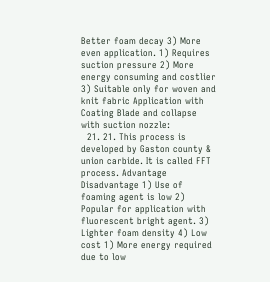Better foam decay 3) More even application. 1) Requires suction pressure 2) More energy consuming and costlier 3) Suitable only for woven and knit fabric Application with Coating Blade and collapse with suction nozzle:
  21. 21. This process is developed by Gaston county & union carbide. It is called FFT process. Advantage Disadvantage 1) Use of foaming agent is low 2) Popular for application with fluorescent bright agent. 3) Lighter foam density 4) Low cost 1) More energy required due to low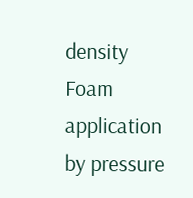density Foam application by pressure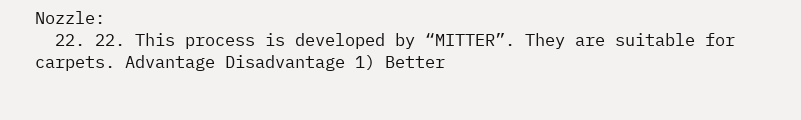Nozzle:
  22. 22. This process is developed by “MITTER”. They are suitable for carpets. Advantage Disadvantage 1) Better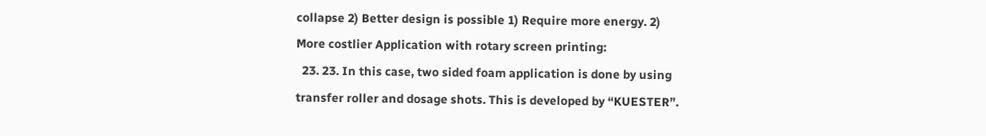collapse 2) Better design is possible 1) Require more energy. 2) More costlier Application with rotary screen printing:
  23. 23. In this case, two sided foam application is done by using transfer roller and dosage shots. This is developed by “KUESTER”.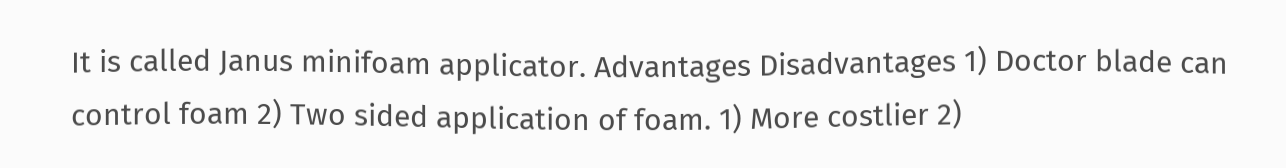It is called Janus minifoam applicator. Advantages Disadvantages 1) Doctor blade can control foam 2) Two sided application of foam. 1) More costlier 2)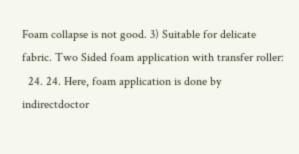Foam collapse is not good. 3) Suitable for delicate fabric. Two Sided foam application with transfer roller:
  24. 24. Here, foam application is done by indirectdoctor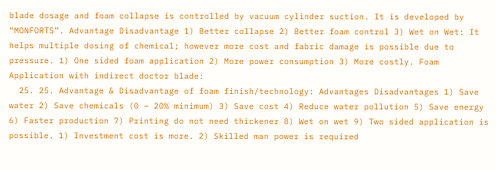blade dosage and foam collapse is controlled by vacuum cylinder suction. It is developed by “MONFORTS”. Advantage Disadvantage 1) Better collapse 2) Better foam control 3) Wet on Wet: It helps multiple dosing of chemical; however more cost and fabric damage is possible due to pressure. 1) One sided foam application 2) More power consumption 3) More costly. Foam Application with indirect doctor blade:
  25. 25. Advantage & Disadvantage of foam finish/technology: Advantages Disadvantages 1) Save water 2) Save chemicals (0 – 20% minimum) 3) Save cost 4) Reduce water pollution 5) Save energy 6) Faster production 7) Printing do not need thickener 8) Wet on wet 9) Two sided application is possible. 1) Investment cost is more. 2) Skilled man power is required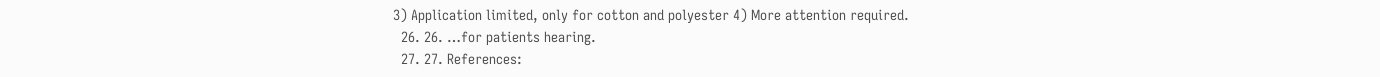3) Application limited, only for cotton and polyester 4) More attention required.
  26. 26. …for patients hearing.
  27. 27. References: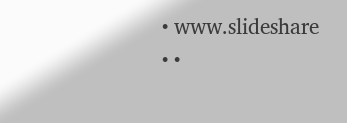• www.slideshare • •